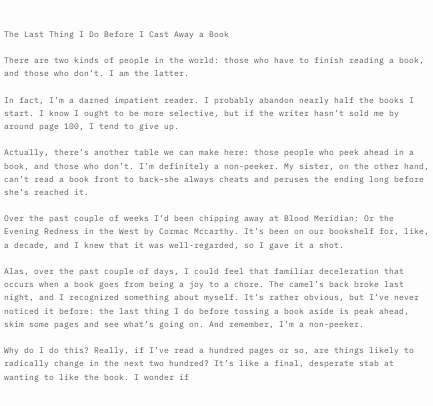The Last Thing I Do Before I Cast Away a Book

There are two kinds of people in the world: those who have to finish reading a book, and those who don’t. I am the latter.

In fact, I’m a darned impatient reader. I probably abandon nearly half the books I start. I know I ought to be more selective, but if the writer hasn’t sold me by around page 100, I tend to give up.

Actually, there’s another table we can make here: those people who peek ahead in a book, and those who don’t. I’m definitely a non-peeker. My sister, on the other hand, can’t read a book front to back–she always cheats and peruses the ending long before she’s reached it.

Over the past couple of weeks I’d been chipping away at Blood Meridian: Or the Evening Redness in the West by Cormac Mccarthy. It’s been on our bookshelf for, like, a decade, and I knew that it was well-regarded, so I gave it a shot.

Alas, over the past couple of days, I could feel that familiar deceleration that occurs when a book goes from being a joy to a chore. The camel’s back broke last night, and I recognized something about myself. It’s rather obvious, but I’ve never noticed it before: the last thing I do before tossing a book aside is peak ahead, skim some pages and see what’s going on. And remember, I’m a non-peeker.

Why do I do this? Really, if I’ve read a hundred pages or so, are things likely to radically change in the next two hundred? It’s like a final, desperate stab at wanting to like the book. I wonder if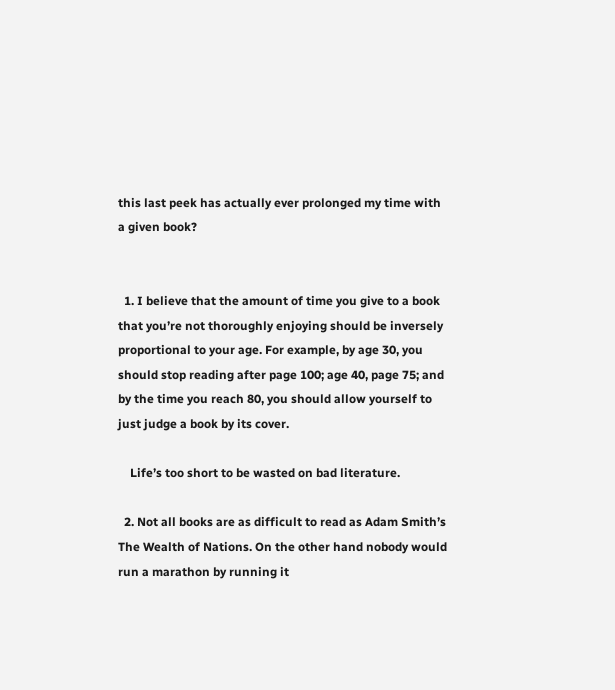this last peek has actually ever prolonged my time with a given book?


  1. I believe that the amount of time you give to a book that you’re not thoroughly enjoying should be inversely proportional to your age. For example, by age 30, you should stop reading after page 100; age 40, page 75; and by the time you reach 80, you should allow yourself to just judge a book by its cover.

    Life’s too short to be wasted on bad literature.

  2. Not all books are as difficult to read as Adam Smith’s The Wealth of Nations. On the other hand nobody would run a marathon by running it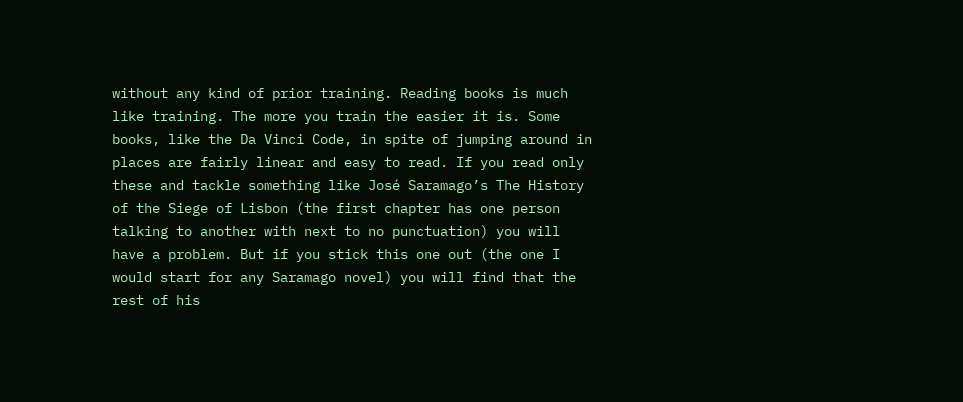without any kind of prior training. Reading books is much like training. The more you train the easier it is. Some books, like the Da Vinci Code, in spite of jumping around in places are fairly linear and easy to read. If you read only these and tackle something like José Saramago’s The History of the Siege of Lisbon (the first chapter has one person talking to another with next to no punctuation) you will have a problem. But if you stick this one out (the one I would start for any Saramago novel) you will find that the rest of his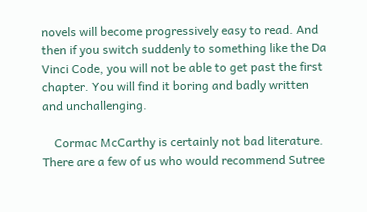novels will become progressively easy to read. And then if you switch suddenly to something like the Da Vinci Code, you will not be able to get past the first chapter. You will find it boring and badly written and unchallenging.

    Cormac McCarthy is certainly not bad literature. There are a few of us who would recommend Sutree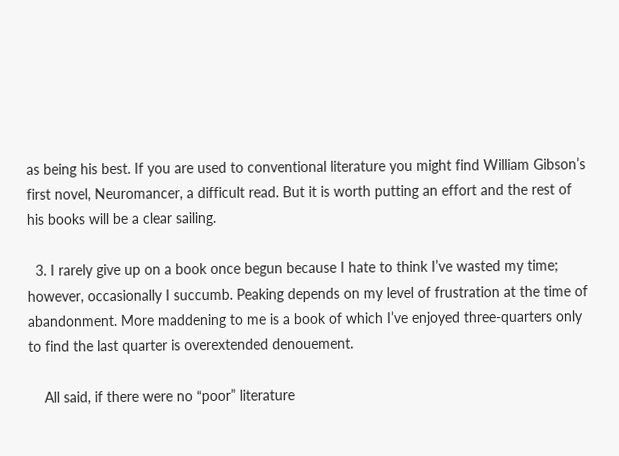as being his best. If you are used to conventional literature you might find William Gibson’s first novel, Neuromancer, a difficult read. But it is worth putting an effort and the rest of his books will be a clear sailing.

  3. I rarely give up on a book once begun because I hate to think I’ve wasted my time; however, occasionally I succumb. Peaking depends on my level of frustration at the time of abandonment. More maddening to me is a book of which I’ve enjoyed three-quarters only to find the last quarter is overextended denouement.

    All said, if there were no “poor” literature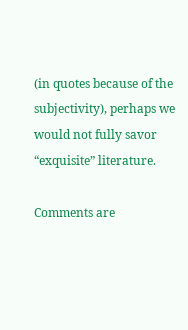(in quotes because of the subjectivity), perhaps we would not fully savor “exquisite” literature.

Comments are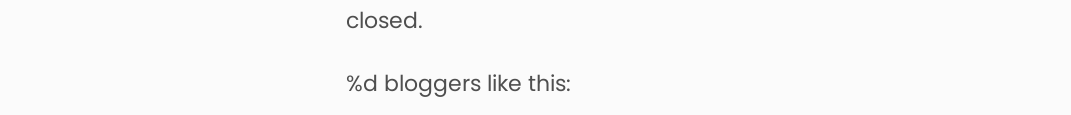closed.

%d bloggers like this: